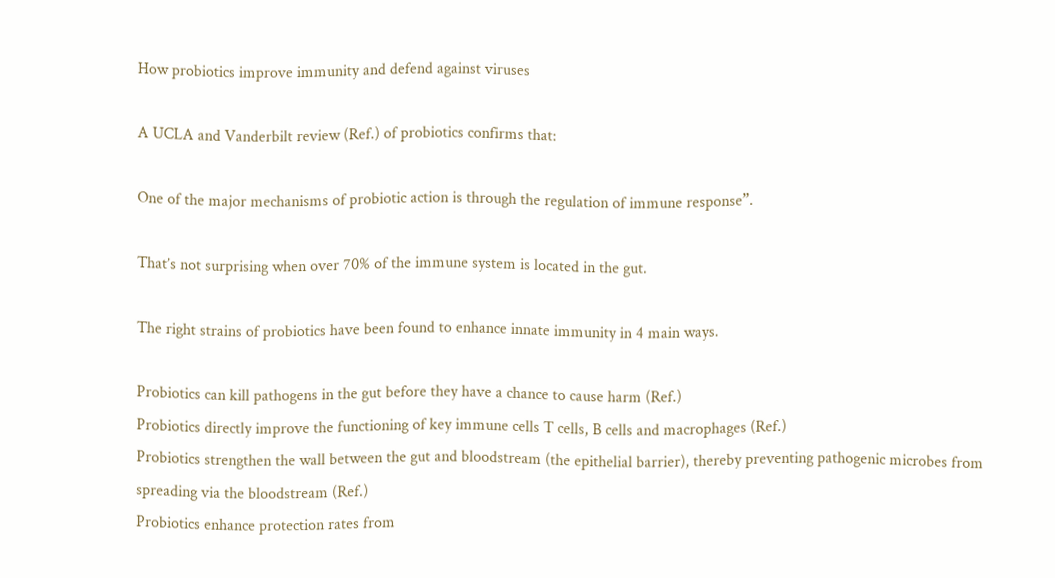How probiotics improve immunity and defend against viruses

A UCLA and Vanderbilt review (Ref.) of probiotics confirms that:

One of the major mechanisms of probiotic action is through the regulation of immune response”.

That’s not surprising when over 70% of the immune system is located in the gut.

The right strains of probiotics have been found to enhance innate immunity in 4 main ways.

Probiotics can kill pathogens in the gut before they have a chance to cause harm (Ref.)
Probiotics directly improve the functioning of key immune cells T cells, B cells and macrophages (Ref.)
Probiotics strengthen the wall between the gut and bloodstream (the epithelial barrier), thereby preventing pathogenic microbes from spreading via the bloodstream (Ref.)
Probiotics enhance protection rates from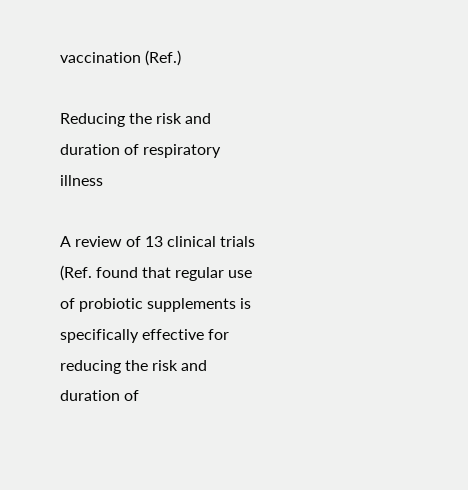vaccination (Ref.)

Reducing the risk and duration of respiratory illness

A review of 13 clinical trials (Ref. found that regular use of probiotic supplements is specifically effective for reducing the risk and duration of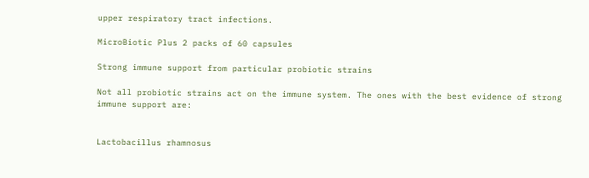upper respiratory tract infections.

MicroBiotic Plus 2 packs of 60 capsules

Strong immune support from particular probiotic strains

Not all probiotic strains act on the immune system. The ones with the best evidence of strong immune support are:


Lactobacillus rhamnosus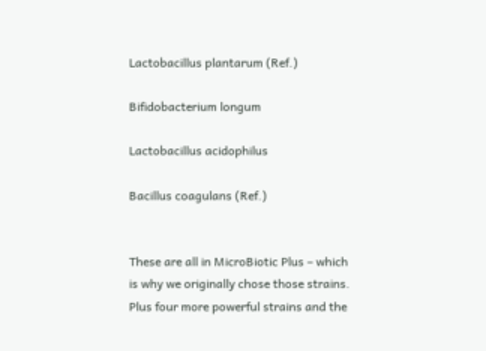Lactobacillus plantarum (Ref.)

Bifidobacterium longum

Lactobacillus acidophilus

Bacillus coagulans (Ref.)


These are all in MicroBiotic Plus – which is why we originally chose those strains. Plus four more powerful strains and the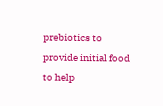prebiotics to provide initial food to help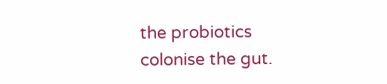the probiotics colonise the gut.